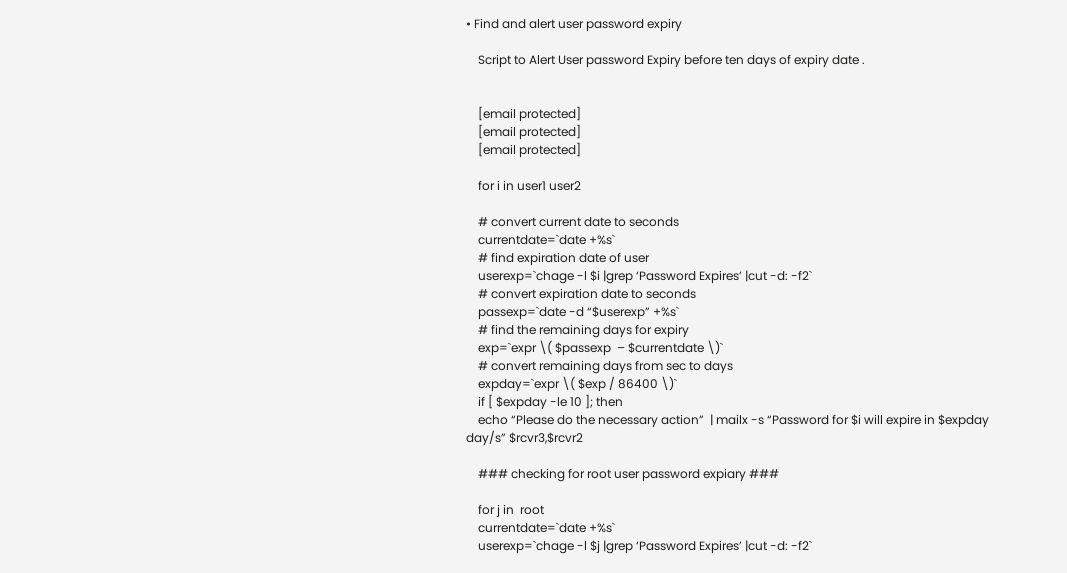• Find and alert user password expiry

    Script to Alert User password Expiry before ten days of expiry date .


    [email protected]
    [email protected]
    [email protected]

    for i in user1 user2

    # convert current date to seconds
    currentdate=`date +%s`
    # find expiration date of user
    userexp=`chage -l $i |grep ‘Password Expires’ |cut -d: -f2`
    # convert expiration date to seconds
    passexp=`date -d “$userexp” +%s`
    # find the remaining days for expiry
    exp=`expr \( $passexp  – $currentdate \)`
    # convert remaining days from sec to days
    expday=`expr \( $exp / 86400 \)`
    if [ $expday -le 10 ]; then
    echo “Please do the necessary action”  | mailx -s “Password for $i will expire in $expday day/s” $rcvr3,$rcvr2

    ### checking for root user password expiary ###

    for j in  root
    currentdate=`date +%s`
    userexp=`chage -l $j |grep ‘Password Expires’ |cut -d: -f2`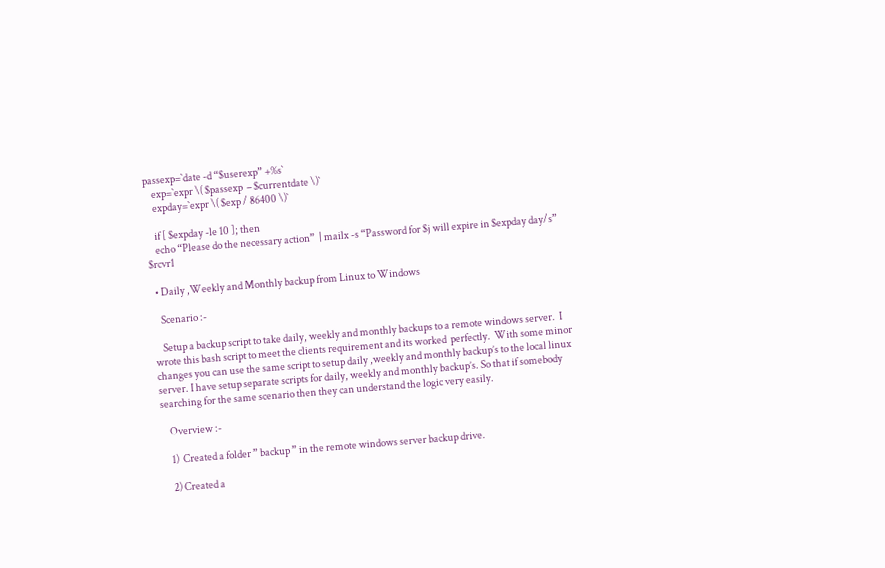passexp=`date -d “$userexp” +%s`
    exp=`expr \( $passexp  – $currentdate \)`
    expday=`expr \( $exp / 86400 \)`

    if [ $expday -le 10 ]; then
    echo “Please do the necessary action”  | mailx -s “Password for $j will expire in $expday day/s” $rcvr1

  • Daily ,Weekly and Monthly backup from Linux to Windows

    Scenario :-

    Setup a backup script to take daily, weekly and monthly backups to a remote windows server.  I wrote this bash script to meet the clients requirement and its worked  perfectly.  With some minor changes you can use the same script to setup daily ,weekly and monthly backup’s to the local linux server. I have setup separate scripts for daily, weekly and monthly backup’s. So that if somebody searching for the same scenario then they can understand the logic very easily.

    Overview :-

    1)  Created a folder ” backup ” in the remote windows server backup drive.

    2) Created a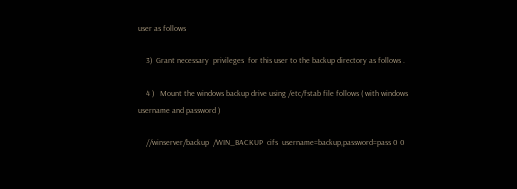user as follows

    3)  Grant necessary  privileges  for this user to the backup directory as follows .

    4 )   Mount the windows backup drive using /etc/fstab file follows ( with windows username and password )

    //winserver/backup  /WIN_BACKUP  cifs  username=backup,password=pass 0 0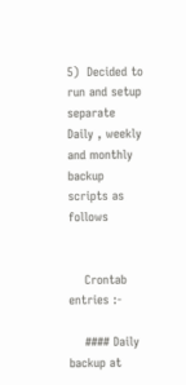5)  Decided to run and setup  separate Daily , weekly and monthly backup scripts as follows


    Crontab entries :-

    #### Daily  backup at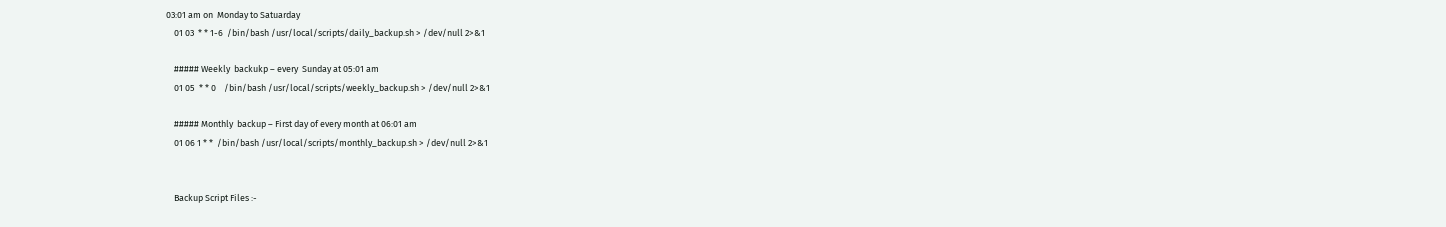03:01 am on  Monday to Satuarday
    01 03  * * 1-6  /bin/bash /usr/local/scripts/daily_backup.sh > /dev/null 2>&1

    ##### Weekly  backukp – every  Sunday at 05:01 am
    01 05  * * 0    /bin/bash /usr/local/scripts/weekly_backup.sh > /dev/null 2>&1

    ##### Monthly  backup – First day of every month at 06:01 am
    01 06 1 * *  /bin/bash /usr/local/scripts/monthly_backup.sh > /dev/null 2>&1


    Backup Script Files :-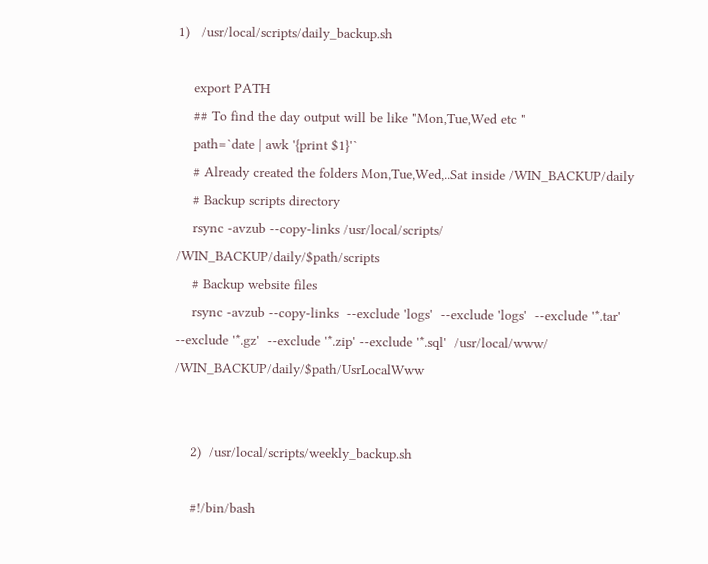1)   /usr/local/scripts/daily_backup.sh

    export PATH
    ## To find the day output will be like "Mon,Tue,Wed etc "
    path=`date | awk '{print $1}'`
    # Already created the folders Mon,Tue,Wed,..Sat inside /WIN_BACKUP/daily
    # Backup scripts directory
    rsync -avzub --copy-links /usr/local/scripts/   /WIN_BACKUP/daily/$path/scripts
    # Backup website files
    rsync -avzub --copy-links  --exclude 'logs'  --exclude 'logs'  --exclude '*.tar'  --exclude '*.gz'  --exclude '*.zip' --exclude '*.sql'  /usr/local/www/   /WIN_BACKUP/daily/$path/UsrLocalWww


    2)  /usr/local/scripts/weekly_backup.sh

    #!/bin/bash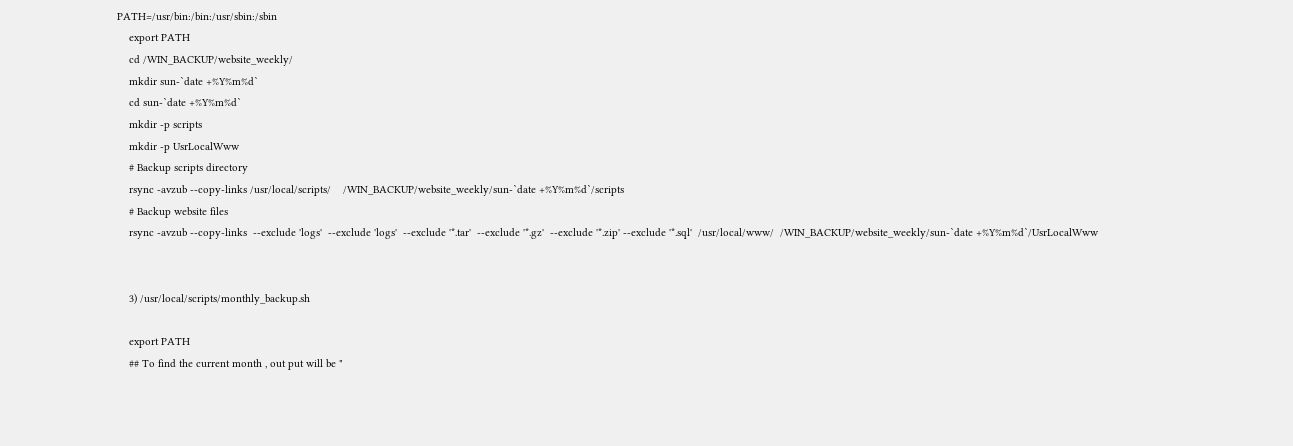PATH=/usr/bin:/bin:/usr/sbin:/sbin
    export PATH
    cd /WIN_BACKUP/website_weekly/
    mkdir sun-`date +%Y%m%d`
    cd sun-`date +%Y%m%d`
    mkdir -p scripts
    mkdir -p UsrLocalWww
    # Backup scripts directory
    rsync -avzub --copy-links /usr/local/scripts/    /WIN_BACKUP/website_weekly/sun-`date +%Y%m%d`/scripts
    # Backup website files
    rsync -avzub --copy-links  --exclude 'logs'  --exclude 'logs'  --exclude '*.tar'  --exclude '*.gz'  --exclude '*.zip' --exclude '*.sql'  /usr/local/www/  /WIN_BACKUP/website_weekly/sun-`date +%Y%m%d`/UsrLocalWww


    3) /usr/local/scripts/monthly_backup.sh

    export PATH
    ## To find the current month , out put will be "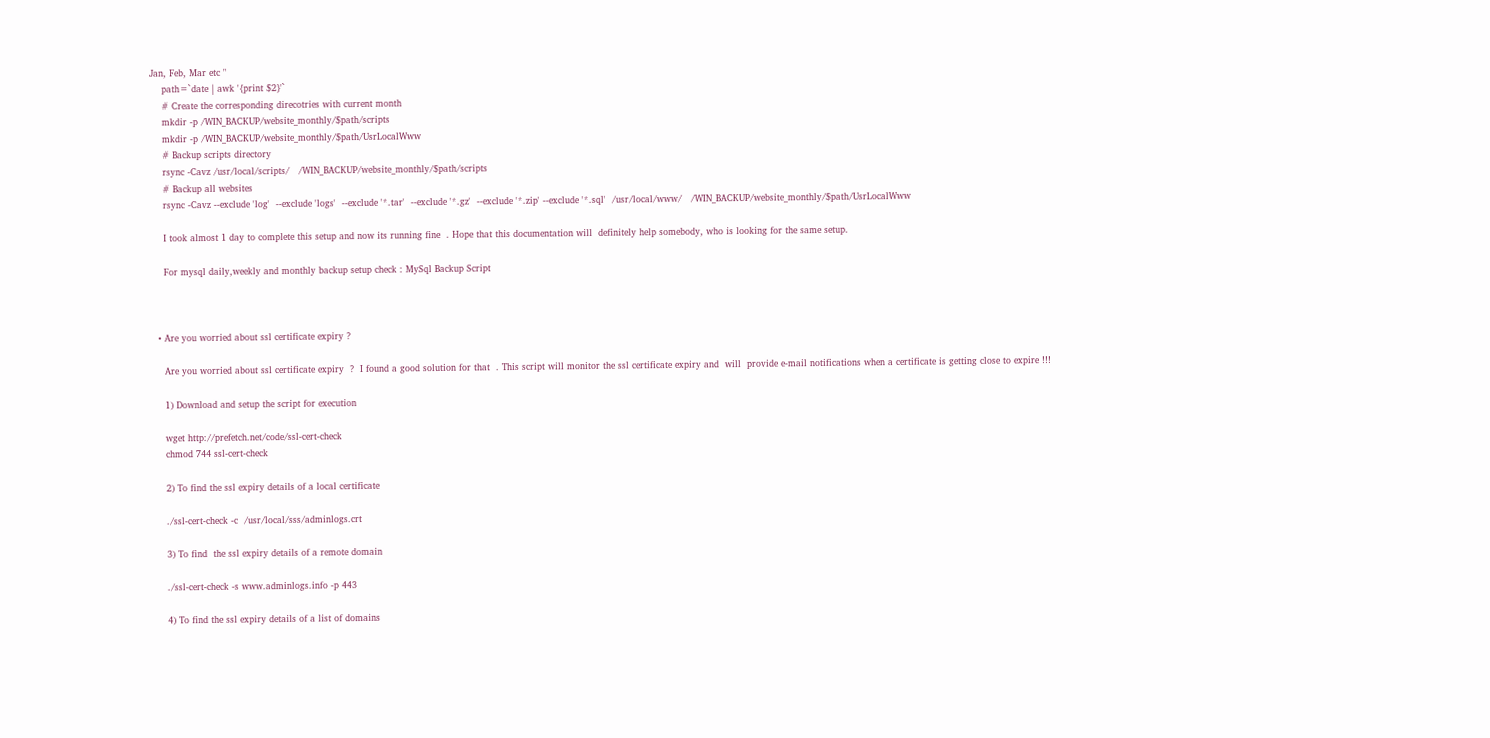Jan, Feb, Mar etc "
    path=`date | awk '{print $2}'`
    # Create the corresponding direcotries with current month
    mkdir -p /WIN_BACKUP/website_monthly/$path/scripts
    mkdir -p /WIN_BACKUP/website_monthly/$path/UsrLocalWww
    # Backup scripts directory
    rsync -Cavz /usr/local/scripts/   /WIN_BACKUP/website_monthly/$path/scripts
    # Backup all websites
    rsync -Cavz --exclude 'log'  --exclude 'logs'  --exclude '*.tar'  --exclude '*.gz'  --exclude '*.zip' --exclude '*.sql'  /usr/local/www/   /WIN_BACKUP/website_monthly/$path/UsrLocalWww

    I took almost 1 day to complete this setup and now its running fine  . Hope that this documentation will  definitely help somebody, who is looking for the same setup.

    For mysql daily,weekly and monthly backup setup check : MySql Backup Script



  • Are you worried about ssl certificate expiry ?

    Are you worried about ssl certificate expiry  ?  I found a good solution for that  . This script will monitor the ssl certificate expiry and  will  provide e-mail notifications when a certificate is getting close to expire !!!

    1) Download and setup the script for execution

    wget http://prefetch.net/code/ssl-cert-check
    chmod 744 ssl-cert-check

    2) To find the ssl expiry details of a local certificate

    ./ssl-cert-check -c  /usr/local/sss/adminlogs.crt

    3) To find  the ssl expiry details of a remote domain

    ./ssl-cert-check -s www.adminlogs.info -p 443

    4) To find the ssl expiry details of a list of domains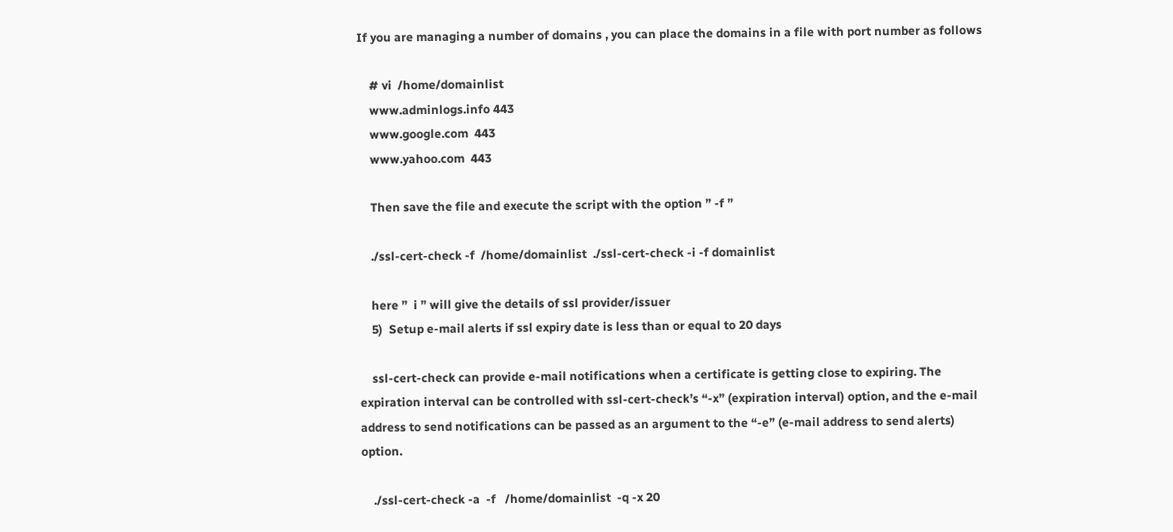If you are managing a number of domains , you can place the domains in a file with port number as follows

    # vi  /home/domainlist
    www.adminlogs.info 443
    www.google.com  443
    www.yahoo.com  443

    Then save the file and execute the script with the option ” -f ”

    ./ssl-cert-check -f  /home/domainlist  ./ssl-cert-check -i -f domainlist

    here ”  i ” will give the details of ssl provider/issuer
    5)  Setup e-mail alerts if ssl expiry date is less than or equal to 20 days

    ssl-cert-check can provide e-mail notifications when a certificate is getting close to expiring. The expiration interval can be controlled with ssl-cert-check’s “-x” (expiration interval) option, and the e-mail address to send notifications can be passed as an argument to the “-e” (e-mail address to send alerts) option.

    ./ssl-cert-check -a  -f   /home/domainlist  -q -x 20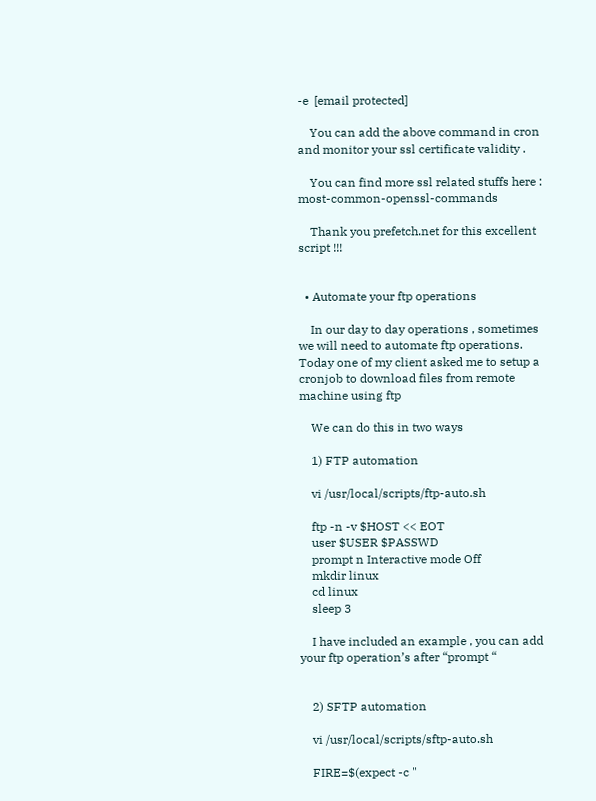-e  [email protected]

    You can add the above command in cron and monitor your ssl certificate validity .

    You can find more ssl related stuffs here : most-common-openssl-commands

    Thank you prefetch.net for this excellent script !!!


  • Automate your ftp operations

    In our day to day operations , sometimes we will need to automate ftp operations. Today one of my client asked me to setup a cronjob to download files from remote machine using ftp

    We can do this in two ways

    1) FTP automation

    vi /usr/local/scripts/ftp-auto.sh

    ftp -n -v $HOST << EOT
    user $USER $PASSWD
    prompt n Interactive mode Off
    mkdir linux
    cd linux
    sleep 3

    I have included an example , you can add your ftp operation’s after “prompt “


    2) SFTP automation

    vi /usr/local/scripts/sftp-auto.sh

    FIRE=$(expect -c "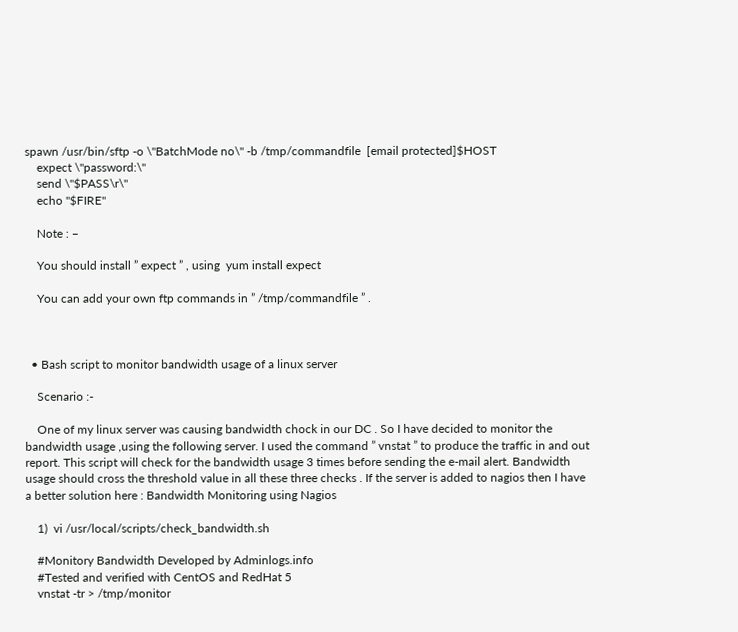spawn /usr/bin/sftp -o \"BatchMode no\" -b /tmp/commandfile  [email protected]$HOST
    expect \"password:\"
    send \"$PASS\r\"
    echo "$FIRE"

    Note : –

    You should install ” expect ” , using  yum install expect

    You can add your own ftp commands in ” /tmp/commandfile ” .



  • Bash script to monitor bandwidth usage of a linux server

    Scenario :-

    One of my linux server was causing bandwidth chock in our DC . So I have decided to monitor the bandwidth usage ,using the following server. I used the command ” vnstat ” to produce the traffic in and out report. This script will check for the bandwidth usage 3 times before sending the e-mail alert. Bandwidth usage should cross the threshold value in all these three checks . If the server is added to nagios then I have a better solution here : Bandwidth Monitoring using Nagios

    1)  vi /usr/local/scripts/check_bandwidth.sh

    #Monitory Bandwidth Developed by Adminlogs.info
    #Tested and verified with CentOS and RedHat 5
    vnstat -tr > /tmp/monitor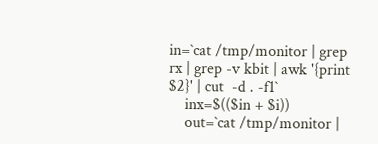in=`cat /tmp/monitor | grep rx | grep -v kbit | awk '{print $2}' | cut  -d . -f1`
    inx=$(($in + $i))
    out=`cat /tmp/monitor |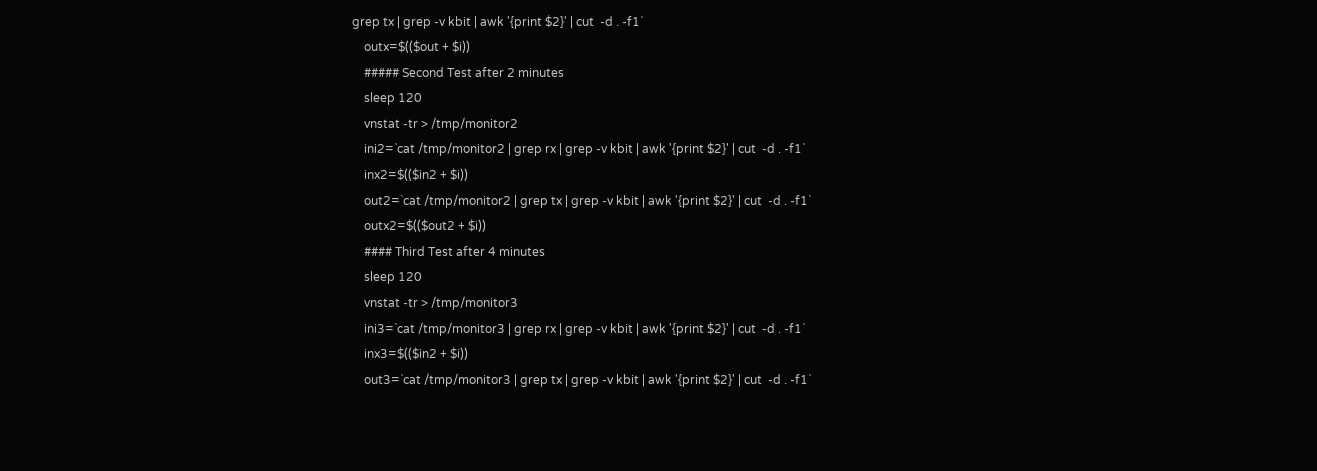grep tx | grep -v kbit | awk '{print $2}' | cut  -d . -f1`
    outx=$(($out + $i))
    ##### Second Test after 2 minutes
    sleep 120
    vnstat -tr > /tmp/monitor2
    ini2=`cat /tmp/monitor2 | grep rx | grep -v kbit | awk '{print $2}' | cut  -d . -f1`
    inx2=$(($in2 + $i))
    out2=`cat /tmp/monitor2 | grep tx | grep -v kbit | awk '{print $2}' | cut  -d . -f1`
    outx2=$(($out2 + $i))
    #### Third Test after 4 minutes
    sleep 120
    vnstat -tr > /tmp/monitor3
    ini3=`cat /tmp/monitor3 | grep rx | grep -v kbit | awk '{print $2}' | cut  -d . -f1`
    inx3=$(($in2 + $i))
    out3=`cat /tmp/monitor3 | grep tx | grep -v kbit | awk '{print $2}' | cut  -d . -f1`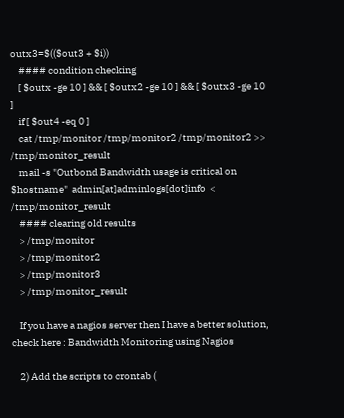outx3=$(($out3 + $i))
    #### condition checking
    [ $outx -ge 10 ] && [ $outx2 -ge 10 ] && [ $outx3 -ge 10 ]
    if [ $out4 -eq 0 ]
    cat /tmp/monitor /tmp/monitor2 /tmp/monitor2 >> /tmp/monitor_result
    mail -s "Outbond Bandwidth usage is critical on $hostname"  admin[at]adminlogs[dot]info  < /tmp/monitor_result
    #### clearing old results
    > /tmp/monitor
    > /tmp/monitor2
    > /tmp/monitor3
    > /tmp/monitor_result

    If you have a nagios server then I have a better solution, check here : Bandwidth Monitoring using Nagios

    2) Add the scripts to crontab (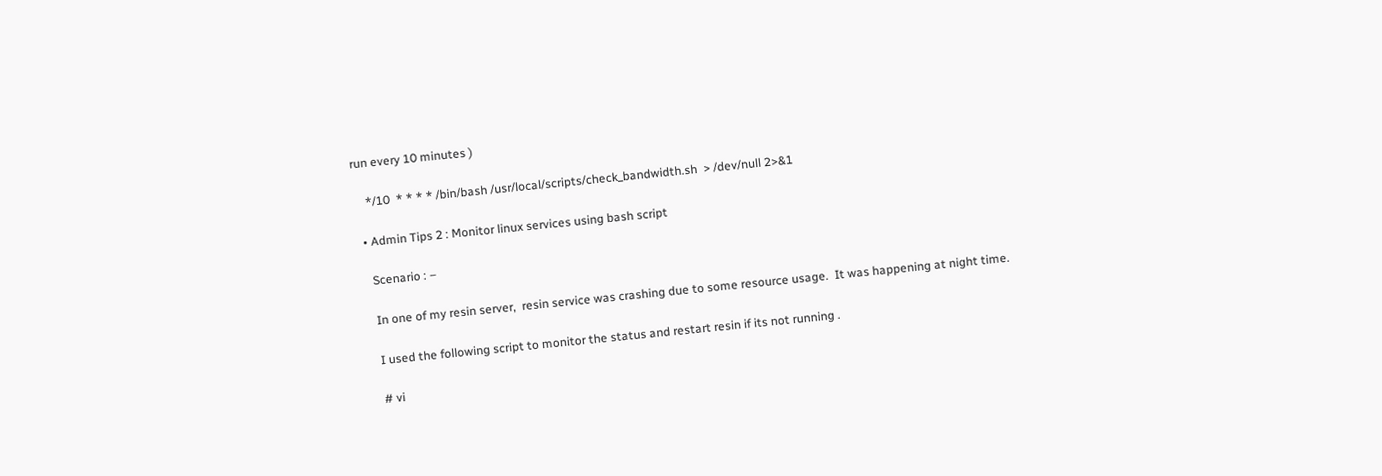run every 10 minutes )

    */10  * * * * /bin/bash /usr/local/scripts/check_bandwidth.sh  > /dev/null 2>&1

  • Admin Tips 2 : Monitor linux services using bash script

    Scenario : –

    In one of my resin server,  resin service was crashing due to some resource usage.  It was happening at night time.

    I used the following script to monitor the status and restart resin if its not running .

    # vi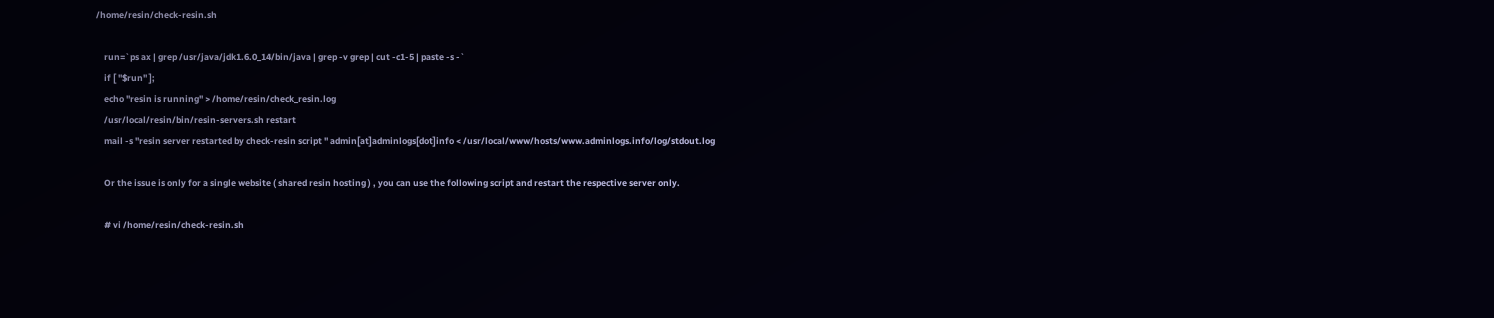/home/resin/check-resin.sh

    run=`ps ax | grep /usr/java/jdk1.6.0_14/bin/java | grep -v grep | cut -c1-5 | paste -s -`
    if [ "$run" ];
    echo "resin is running" > /home/resin/check_resin.log
    /usr/local/resin/bin/resin-servers.sh restart
    mail -s "resin server restarted by check-resin script " admin[at]adminlogs[dot]info < /usr/local/www/hosts/www.adminlogs.info/log/stdout.log

    Or the issue is only for a single website ( shared resin hosting ) , you can use the following script and restart the respective server only.

    # vi /home/resin/check-resin.sh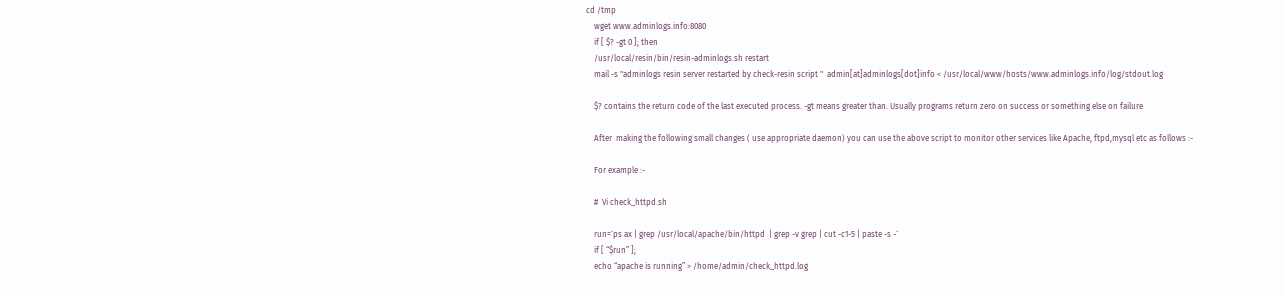cd /tmp
    wget www.adminlogs.info:8080
    if [ $? -gt 0 ]; then
    /usr/local/resin/bin/resin-adminlogs.sh restart
    mail -s "adminlogs resin server restarted by check-resin script "  admin[at]adminlogs[dot]info < /usr/local/www/hosts/www.adminlogs.info/log/stdout.log

    $? contains the return code of the last executed process. -gt means greater than. Usually programs return zero on success or something else on failure

    After  making the following small changes ( use appropriate daemon) you can use the above script to monitor other services like Apache, ftpd,mysql etc as follows :-

    For example :-

    #  Vi check_httpd.sh

    run=`ps ax | grep /usr/local/apache/bin/httpd  | grep -v grep | cut -c1-5 | paste -s -`
    if [ “$run” ];
    echo “apache is running” > /home/admin/check_httpd.log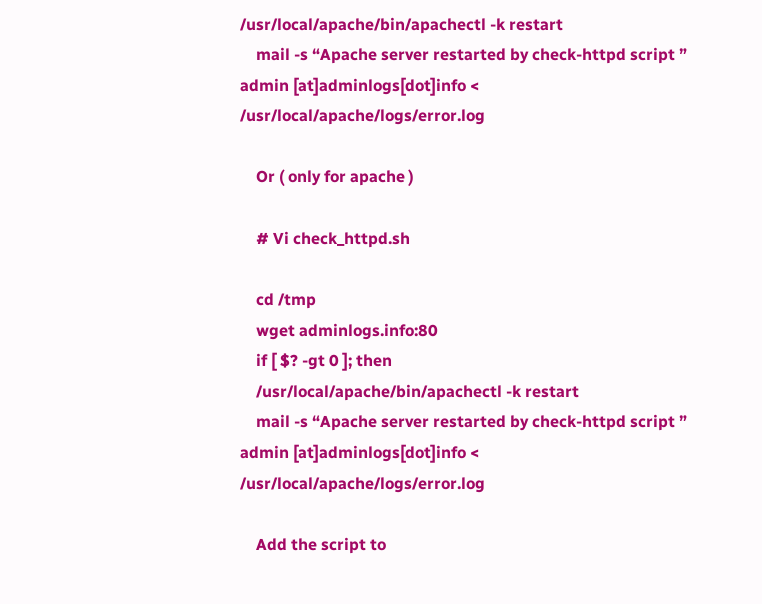/usr/local/apache/bin/apachectl -k restart
    mail -s “Apache server restarted by check-httpd script ” admin [at]adminlogs[dot]info < /usr/local/apache/logs/error.log

    Or ( only for apache )

    # Vi check_httpd.sh

    cd /tmp
    wget adminlogs.info:80
    if [ $? -gt 0 ]; then
    /usr/local/apache/bin/apachectl -k restart
    mail -s “Apache server restarted by check-httpd script ” admin [at]adminlogs[dot]info < /usr/local/apache/logs/error.log

    Add the script to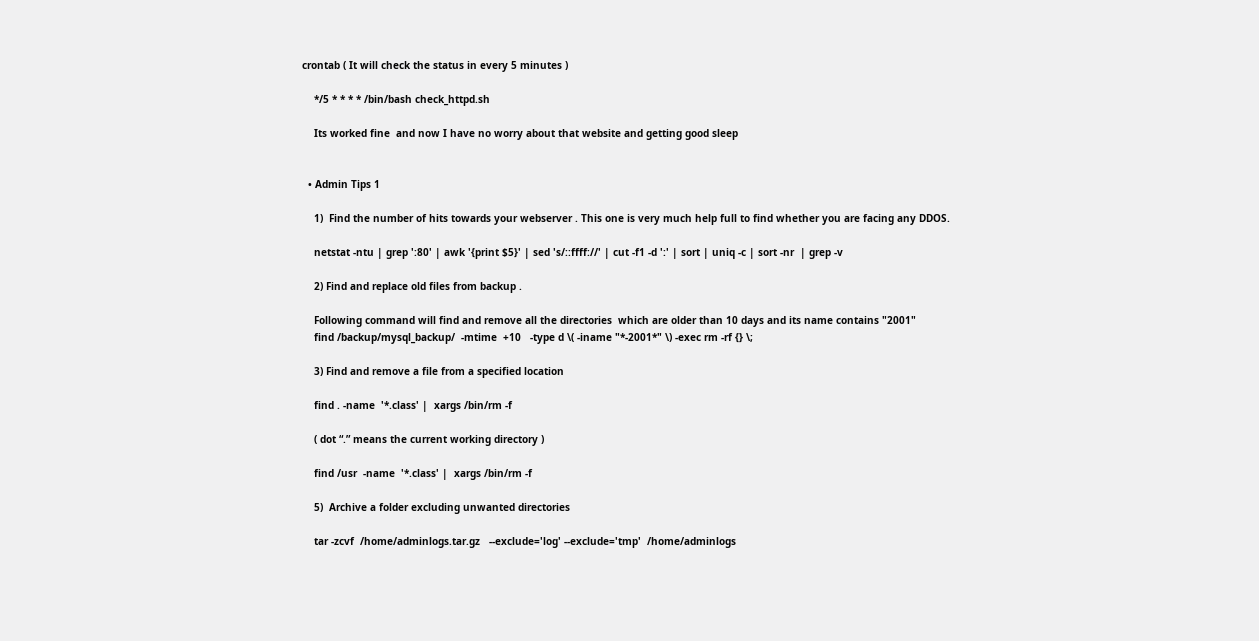crontab ( It will check the status in every 5 minutes )

    */5 * * * * /bin/bash check_httpd.sh

    Its worked fine  and now I have no worry about that website and getting good sleep


  • Admin Tips 1

    1)  Find the number of hits towards your webserver . This one is very much help full to find whether you are facing any DDOS.

    netstat -ntu | grep ':80' | awk '{print $5}' | sed 's/::ffff://' | cut -f1 -d ':' | sort | uniq -c | sort -nr  | grep -v

    2) Find and replace old files from backup .

    Following command will find and remove all the directories  which are older than 10 days and its name contains "2001"
    find /backup/mysql_backup/  -mtime  +10   -type d \( -iname "*-2001*" \) -exec rm -rf {} \;

    3) Find and remove a file from a specified location

    find . -name  '*.class' |  xargs /bin/rm -f

    ( dot “.” means the current working directory )

    find /usr  -name  '*.class' |  xargs /bin/rm -f

    5)  Archive a folder excluding unwanted directories

    tar -zcvf  /home/adminlogs.tar.gz   --exclude='log' --exclude='tmp'  /home/adminlogs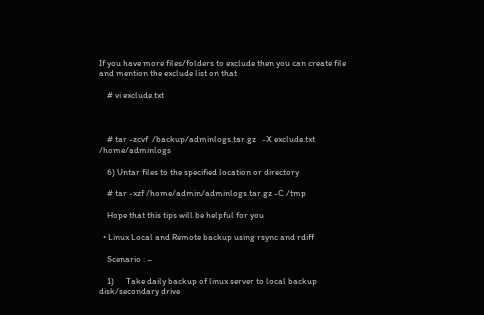If you have more files/folders to exclude then you can create file and mention the exclude list on that

    # vi exclude.txt



    # tar -zcvf  /backup/adminlogs.tar.gz   -X exclude.txt /home/adminlogs

    6) Untar files to the specified location or directory

    # tar -xzf /home/admin/adminlogs.tar.gz -C /tmp

    Hope that this tips will be helpful for you

  • Linux Local and Remote backup using rsync and rdiff

    Scenario : –

    1)      Take daily backup of linux server to local backup disk/secondary drive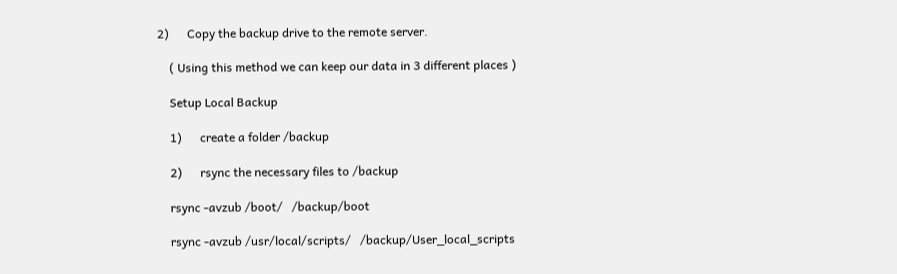2)      Copy the backup drive to the remote server.

    ( Using this method we can keep our data in 3 different places )

    Setup Local Backup

    1)      create a folder /backup

    2)      rsync the necessary files to /backup

    rsync -avzub /boot/   /backup/boot

    rsync -avzub /usr/local/scripts/   /backup/User_local_scripts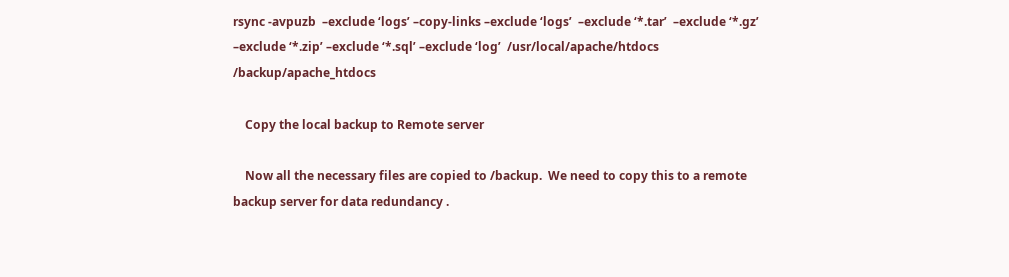rsync -avpuzb  –exclude ‘logs’ –copy-links –exclude ‘logs’  –exclude ‘*.tar’  –exclude ‘*.gz’ –exclude ‘*.zip’ –exclude ‘*.sql’ –exclude ‘log’  /usr/local/apache/htdocs    /backup/apache_htdocs

    Copy the local backup to Remote server

    Now all the necessary files are copied to /backup.  We need to copy this to a remote backup server for data redundancy .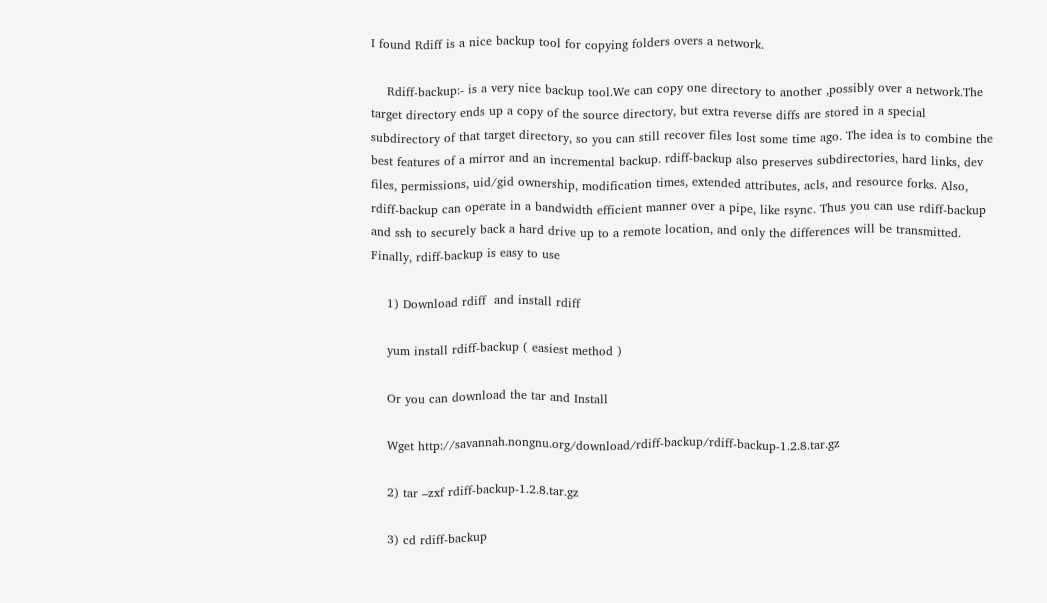I found Rdiff is a nice backup tool for copying folders overs a network.

    Rdiff-backup:- is a very nice backup tool.We can copy one directory to another ,possibly over a network.The target directory ends up a copy of the source directory, but extra reverse diffs are stored in a special subdirectory of that target directory, so you can still recover files lost some time ago. The idea is to combine the best features of a mirror and an incremental backup. rdiff-backup also preserves subdirectories, hard links, dev files, permissions, uid/gid ownership, modification times, extended attributes, acls, and resource forks. Also, rdiff-backup can operate in a bandwidth efficient manner over a pipe, like rsync. Thus you can use rdiff-backup and ssh to securely back a hard drive up to a remote location, and only the differences will be transmitted. Finally, rdiff-backup is easy to use

    1) Download rdiff  and install rdiff

    yum install rdiff-backup ( easiest method )

    Or you can download the tar and Install

    Wget http://savannah.nongnu.org/download/rdiff-backup/rdiff-backup-1.2.8.tar.gz

    2) tar –zxf rdiff-backup-1.2.8.tar.gz

    3) cd rdiff-backup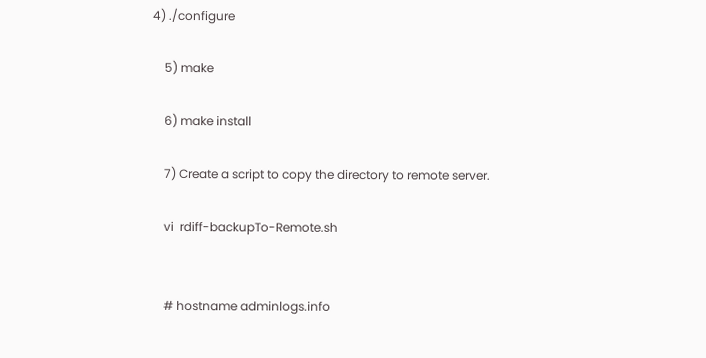4) ./configure

    5) make

    6) make install

    7) Create a script to copy the directory to remote server.

    vi  rdiff-backupTo-Remote.sh


    # hostname adminlogs.info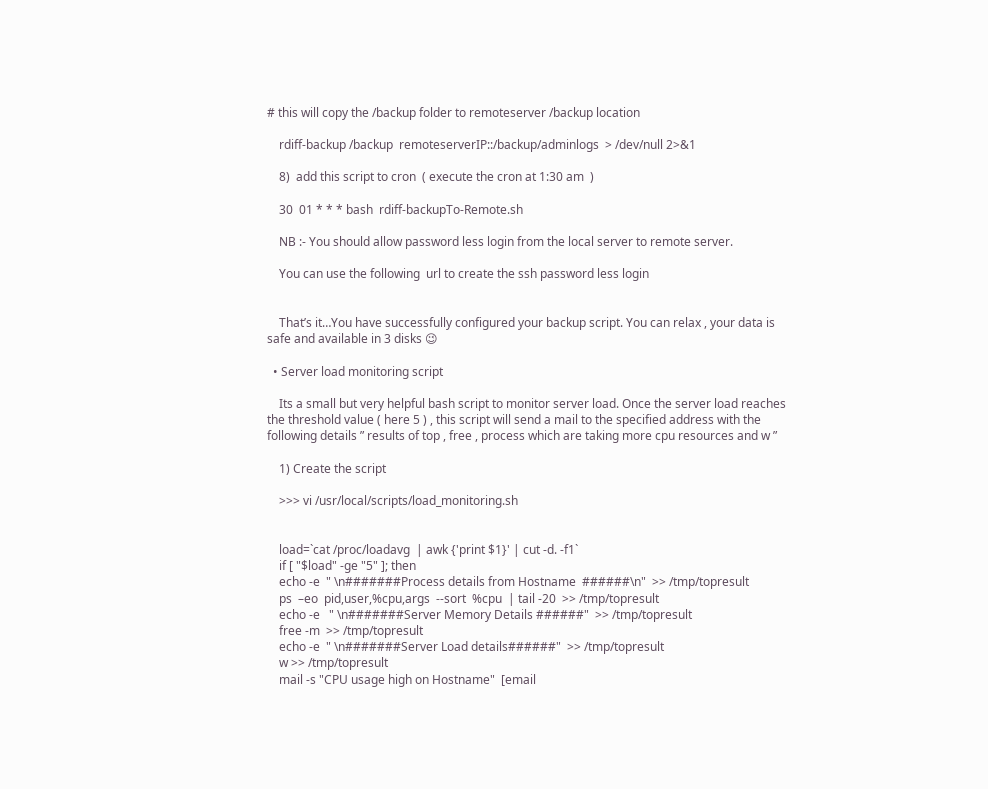# this will copy the /backup folder to remoteserver /backup location

    rdiff-backup /backup  remoteserverIP::/backup/adminlogs  > /dev/null 2>&1

    8)  add this script to cron  ( execute the cron at 1:30 am  )

    30  01 * * * bash  rdiff-backupTo-Remote.sh

    NB :- You should allow password less login from the local server to remote server.

    You can use the following  url to create the ssh password less login


    That’s it…You have successfully configured your backup script. You can relax , your data is safe and available in 3 disks 😉

  • Server load monitoring script

    Its a small but very helpful bash script to monitor server load. Once the server load reaches the threshold value ( here 5 ) , this script will send a mail to the specified address with the following details ” results of top , free , process which are taking more cpu resources and w ”

    1) Create the script

    >>> vi /usr/local/scripts/load_monitoring.sh


    load=`cat /proc/loadavg  | awk {'print $1}' | cut -d. -f1`
    if [ "$load" -ge "5" ]; then
    echo -e  " \n#######Process details from Hostname  ######\n"  >> /tmp/topresult
    ps  –eo  pid,user,%cpu,args  --sort  %cpu  | tail -20  >> /tmp/topresult
    echo -e   " \n#######Server Memory Details ######"  >> /tmp/topresult
    free -m  >> /tmp/topresult
    echo -e  " \n#######Server Load details######"  >> /tmp/topresult
    w >> /tmp/topresult
    mail -s "CPU usage high on Hostname"  [email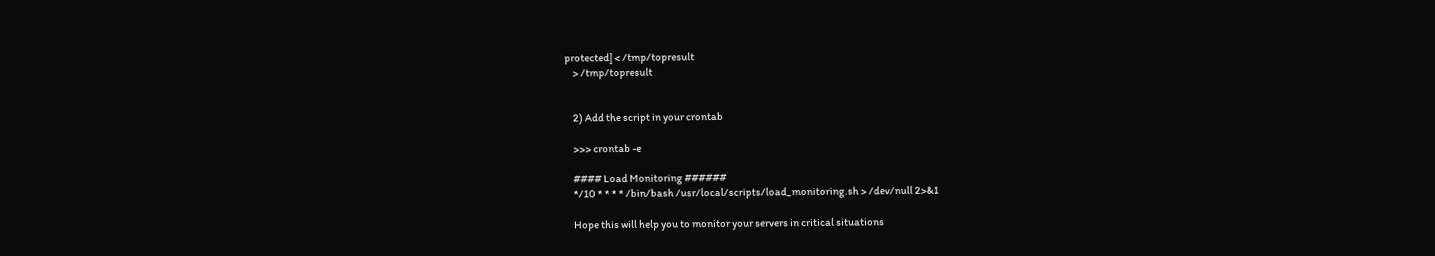protected] < /tmp/topresult
    > /tmp/topresult


    2) Add the script in your crontab

    >>> crontab -e

    #### Load Monitoring ######
    */10 * * * * /bin/bash /usr/local/scripts/load_monitoring.sh > /dev/null 2>&1

    Hope this will help you to monitor your servers in critical situations